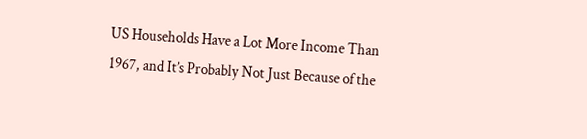US Households Have a Lot More Income Than 1967, and It’s Probably Not Just Because of the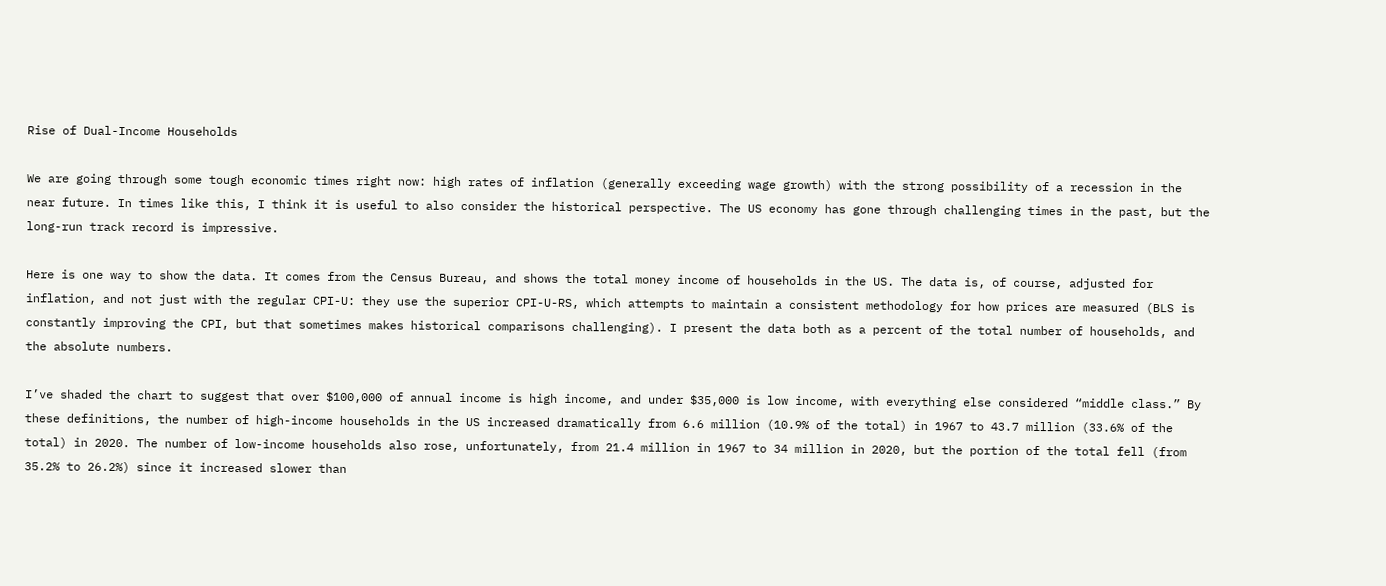Rise of Dual-Income Households

We are going through some tough economic times right now: high rates of inflation (generally exceeding wage growth) with the strong possibility of a recession in the near future. In times like this, I think it is useful to also consider the historical perspective. The US economy has gone through challenging times in the past, but the long-run track record is impressive.

Here is one way to show the data. It comes from the Census Bureau, and shows the total money income of households in the US. The data is, of course, adjusted for inflation, and not just with the regular CPI-U: they use the superior CPI-U-RS, which attempts to maintain a consistent methodology for how prices are measured (BLS is constantly improving the CPI, but that sometimes makes historical comparisons challenging). I present the data both as a percent of the total number of households, and the absolute numbers.

I’ve shaded the chart to suggest that over $100,000 of annual income is high income, and under $35,000 is low income, with everything else considered “middle class.” By these definitions, the number of high-income households in the US increased dramatically from 6.6 million (10.9% of the total) in 1967 to 43.7 million (33.6% of the total) in 2020. The number of low-income households also rose, unfortunately, from 21.4 million in 1967 to 34 million in 2020, but the portion of the total fell (from 35.2% to 26.2%) since it increased slower than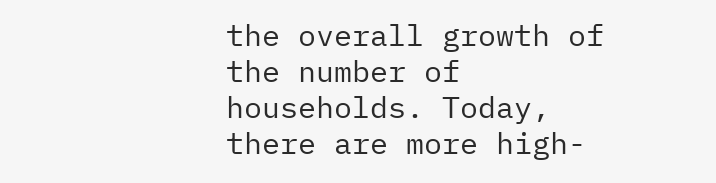the overall growth of the number of households. Today, there are more high-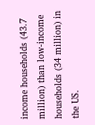income households (43.7 million) than low-income households (34 million) in the US.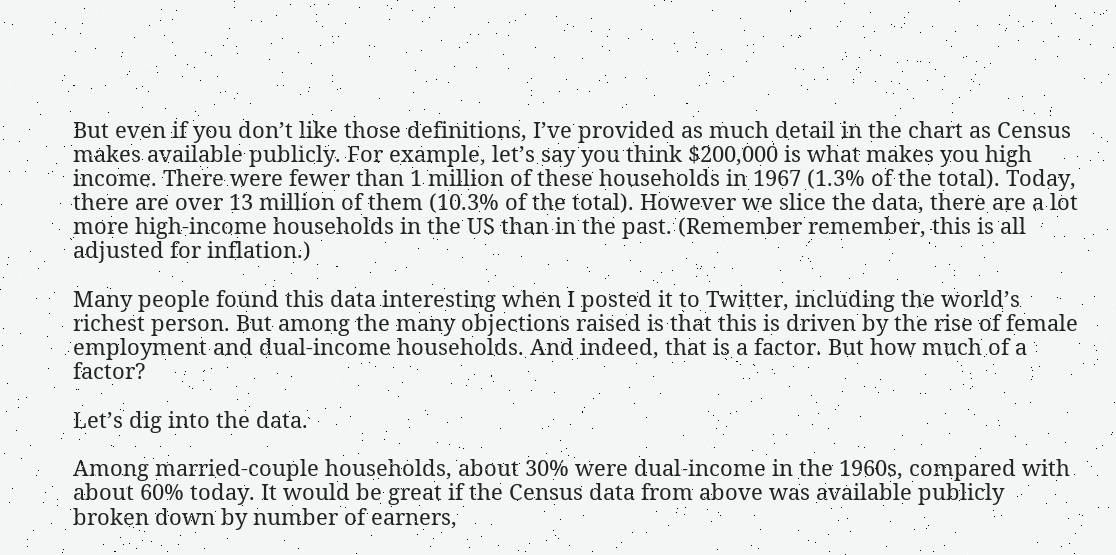But even if you don’t like those definitions, I’ve provided as much detail in the chart as Census makes available publicly. For example, let’s say you think $200,000 is what makes you high income. There were fewer than 1 million of these households in 1967 (1.3% of the total). Today, there are over 13 million of them (10.3% of the total). However we slice the data, there are a lot more high-income households in the US than in the past. (Remember remember, this is all adjusted for inflation.)

Many people found this data interesting when I posted it to Twitter, including the world’s richest person. But among the many objections raised is that this is driven by the rise of female employment and dual-income households. And indeed, that is a factor. But how much of a factor?

Let’s dig into the data.

Among married-couple households, about 30% were dual-income in the 1960s, compared with about 60% today. It would be great if the Census data from above was available publicly broken down by number of earners,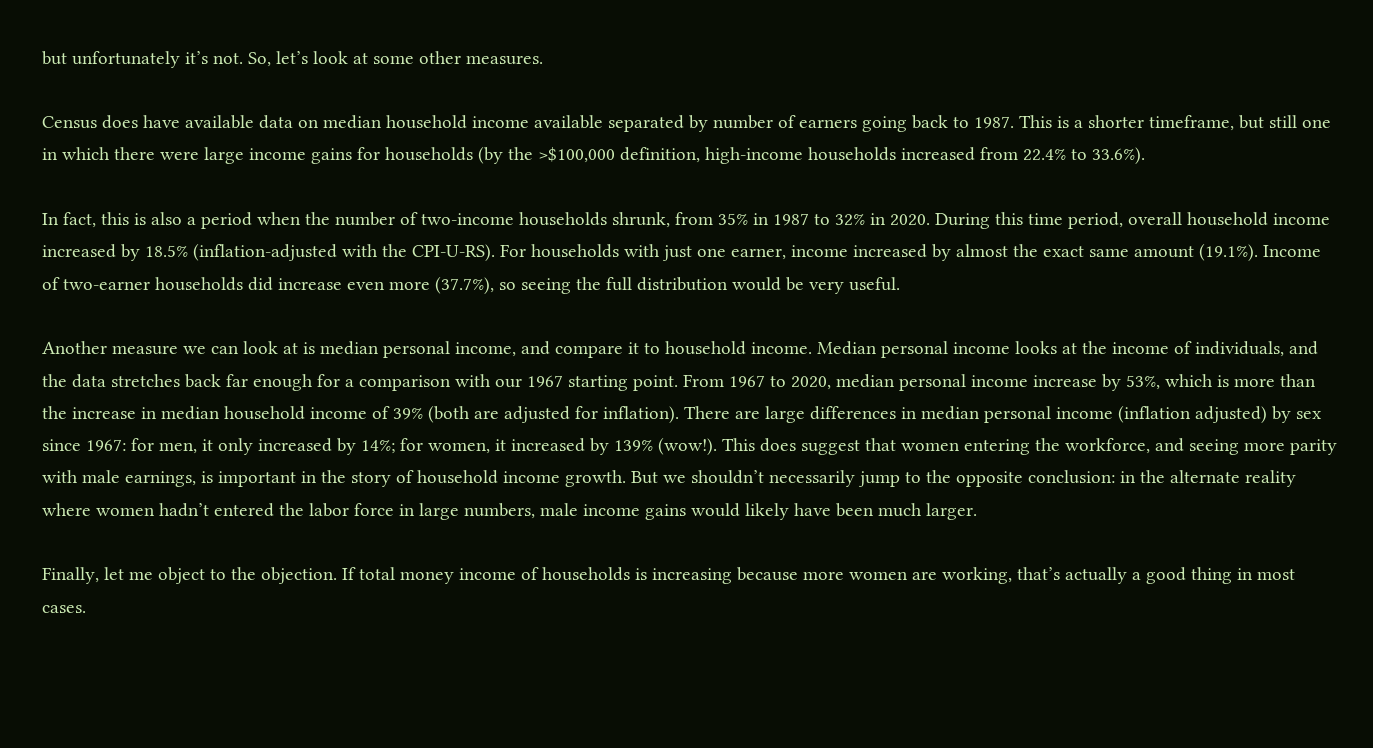but unfortunately it’s not. So, let’s look at some other measures.

Census does have available data on median household income available separated by number of earners going back to 1987. This is a shorter timeframe, but still one in which there were large income gains for households (by the >$100,000 definition, high-income households increased from 22.4% to 33.6%).

In fact, this is also a period when the number of two-income households shrunk, from 35% in 1987 to 32% in 2020. During this time period, overall household income increased by 18.5% (inflation-adjusted with the CPI-U-RS). For households with just one earner, income increased by almost the exact same amount (19.1%). Income of two-earner households did increase even more (37.7%), so seeing the full distribution would be very useful.

Another measure we can look at is median personal income, and compare it to household income. Median personal income looks at the income of individuals, and the data stretches back far enough for a comparison with our 1967 starting point. From 1967 to 2020, median personal income increase by 53%, which is more than the increase in median household income of 39% (both are adjusted for inflation). There are large differences in median personal income (inflation adjusted) by sex since 1967: for men, it only increased by 14%; for women, it increased by 139% (wow!). This does suggest that women entering the workforce, and seeing more parity with male earnings, is important in the story of household income growth. But we shouldn’t necessarily jump to the opposite conclusion: in the alternate reality where women hadn’t entered the labor force in large numbers, male income gains would likely have been much larger.

Finally, let me object to the objection. If total money income of households is increasing because more women are working, that’s actually a good thing in most cases.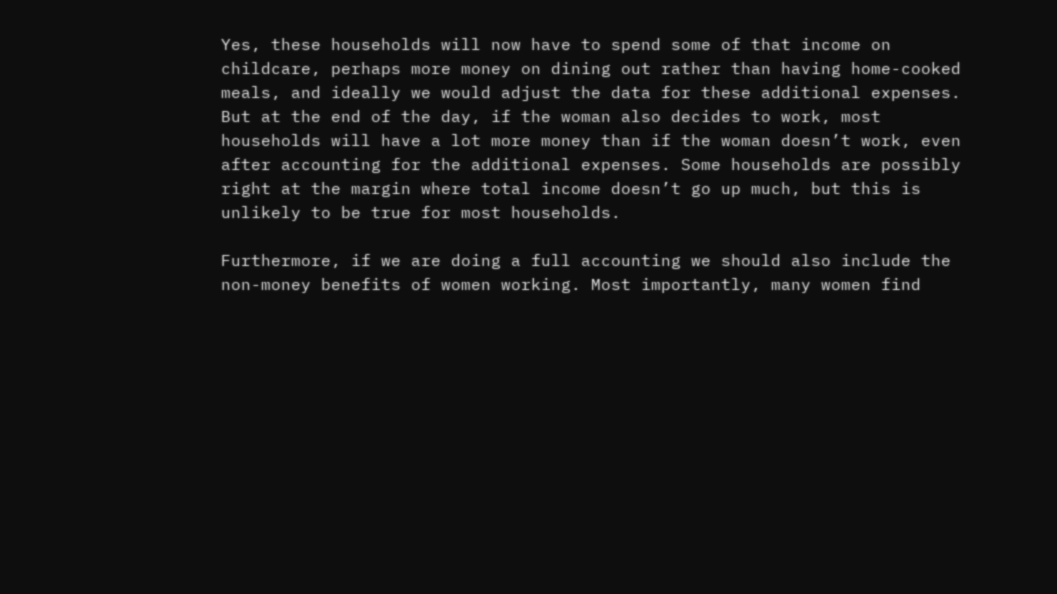Yes, these households will now have to spend some of that income on childcare, perhaps more money on dining out rather than having home-cooked meals, and ideally we would adjust the data for these additional expenses. But at the end of the day, if the woman also decides to work, most households will have a lot more money than if the woman doesn’t work, even after accounting for the additional expenses. Some households are possibly right at the margin where total income doesn’t go up much, but this is unlikely to be true for most households.

Furthermore, if we are doing a full accounting we should also include the non-money benefits of women working. Most importantly, many women find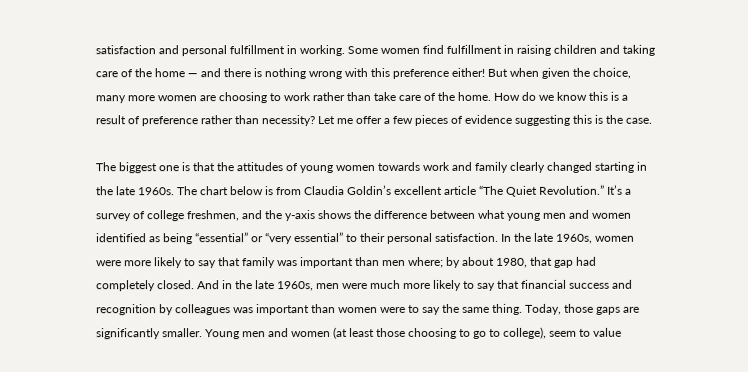satisfaction and personal fulfillment in working. Some women find fulfillment in raising children and taking care of the home — and there is nothing wrong with this preference either! But when given the choice, many more women are choosing to work rather than take care of the home. How do we know this is a result of preference rather than necessity? Let me offer a few pieces of evidence suggesting this is the case.

The biggest one is that the attitudes of young women towards work and family clearly changed starting in the late 1960s. The chart below is from Claudia Goldin’s excellent article “The Quiet Revolution.” It’s a survey of college freshmen, and the y-axis shows the difference between what young men and women identified as being “essential” or “very essential” to their personal satisfaction. In the late 1960s, women were more likely to say that family was important than men where; by about 1980, that gap had completely closed. And in the late 1960s, men were much more likely to say that financial success and recognition by colleagues was important than women were to say the same thing. Today, those gaps are significantly smaller. Young men and women (at least those choosing to go to college), seem to value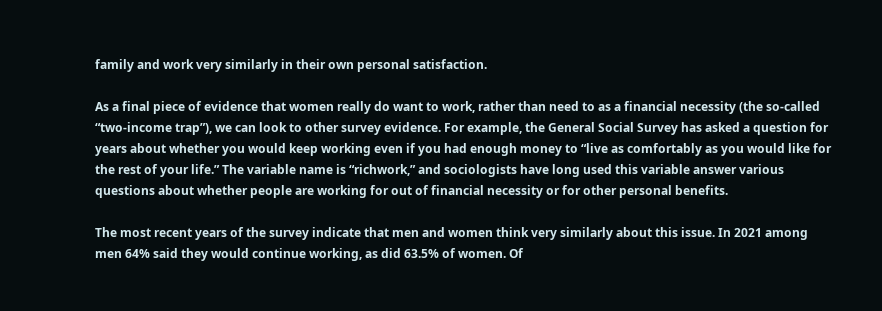family and work very similarly in their own personal satisfaction.

As a final piece of evidence that women really do want to work, rather than need to as a financial necessity (the so-called “two-income trap”), we can look to other survey evidence. For example, the General Social Survey has asked a question for years about whether you would keep working even if you had enough money to “live as comfortably as you would like for the rest of your life.” The variable name is “richwork,” and sociologists have long used this variable answer various questions about whether people are working for out of financial necessity or for other personal benefits.

The most recent years of the survey indicate that men and women think very similarly about this issue. In 2021 among men 64% said they would continue working, as did 63.5% of women. Of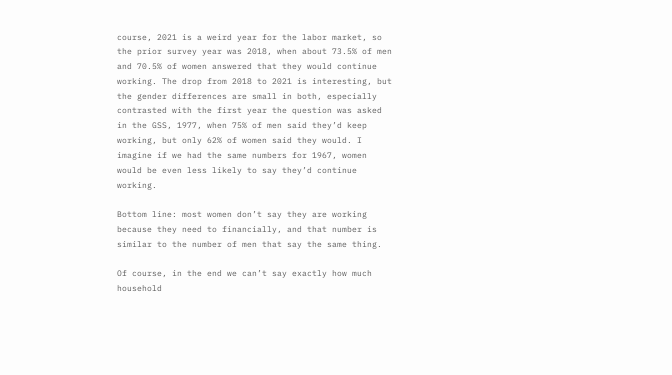course, 2021 is a weird year for the labor market, so the prior survey year was 2018, when about 73.5% of men and 70.5% of women answered that they would continue working. The drop from 2018 to 2021 is interesting, but the gender differences are small in both, especially contrasted with the first year the question was asked in the GSS, 1977, when 75% of men said they’d keep working, but only 62% of women said they would. I imagine if we had the same numbers for 1967, women would be even less likely to say they’d continue working.

Bottom line: most women don’t say they are working because they need to financially, and that number is similar to the number of men that say the same thing.

Of course, in the end we can’t say exactly how much household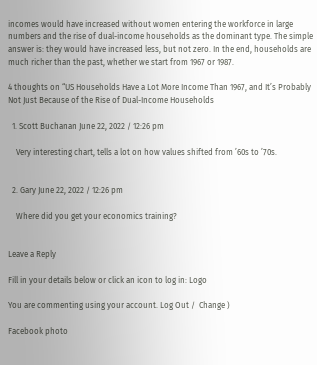incomes would have increased without women entering the workforce in large numbers and the rise of dual-income households as the dominant type. The simple answer is: they would have increased less, but not zero. In the end, households are much richer than the past, whether we start from 1967 or 1987.

4 thoughts on “US Households Have a Lot More Income Than 1967, and It’s Probably Not Just Because of the Rise of Dual-Income Households

  1. Scott Buchanan June 22, 2022 / 12:26 pm

    Very interesting chart, tells a lot on how values shifted from ’60s to ’70s.


  2. Gary June 22, 2022 / 12:26 pm

    Where did you get your economics training?


Leave a Reply

Fill in your details below or click an icon to log in: Logo

You are commenting using your account. Log Out /  Change )

Facebook photo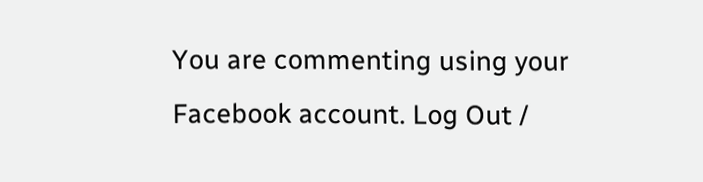You are commenting using your Facebook account. Log Out /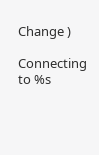Change )

Connecting to %s